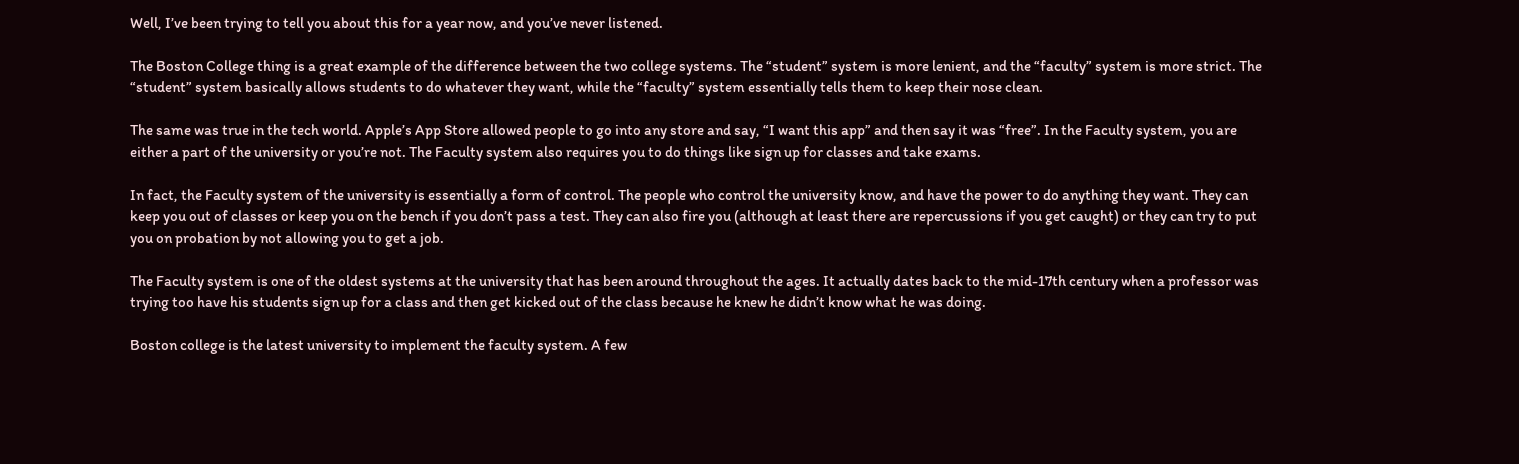Well, I’ve been trying to tell you about this for a year now, and you’ve never listened.

The Boston College thing is a great example of the difference between the two college systems. The “student” system is more lenient, and the “faculty” system is more strict. The “student” system basically allows students to do whatever they want, while the “faculty” system essentially tells them to keep their nose clean.

The same was true in the tech world. Apple’s App Store allowed people to go into any store and say, “I want this app” and then say it was “free”. In the Faculty system, you are either a part of the university or you’re not. The Faculty system also requires you to do things like sign up for classes and take exams.

In fact, the Faculty system of the university is essentially a form of control. The people who control the university know, and have the power to do anything they want. They can keep you out of classes or keep you on the bench if you don’t pass a test. They can also fire you (although at least there are repercussions if you get caught) or they can try to put you on probation by not allowing you to get a job.

The Faculty system is one of the oldest systems at the university that has been around throughout the ages. It actually dates back to the mid-17th century when a professor was trying too have his students sign up for a class and then get kicked out of the class because he knew he didn’t know what he was doing.

Boston college is the latest university to implement the faculty system. A few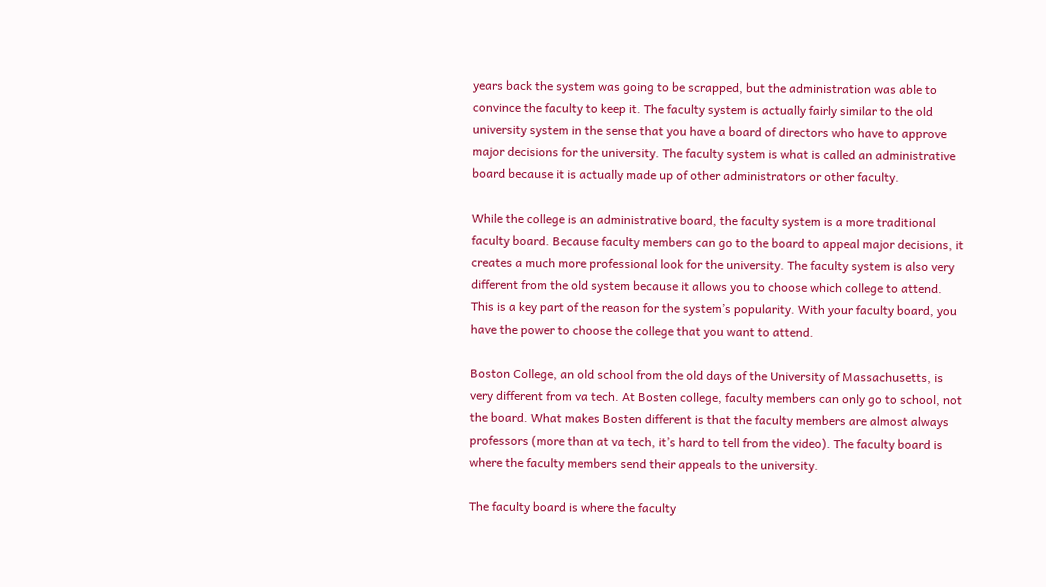years back the system was going to be scrapped, but the administration was able to convince the faculty to keep it. The faculty system is actually fairly similar to the old university system in the sense that you have a board of directors who have to approve major decisions for the university. The faculty system is what is called an administrative board because it is actually made up of other administrators or other faculty.

While the college is an administrative board, the faculty system is a more traditional faculty board. Because faculty members can go to the board to appeal major decisions, it creates a much more professional look for the university. The faculty system is also very different from the old system because it allows you to choose which college to attend. This is a key part of the reason for the system’s popularity. With your faculty board, you have the power to choose the college that you want to attend.

Boston College, an old school from the old days of the University of Massachusetts, is very different from va tech. At Bosten college, faculty members can only go to school, not the board. What makes Bosten different is that the faculty members are almost always professors (more than at va tech, it’s hard to tell from the video). The faculty board is where the faculty members send their appeals to the university.

The faculty board is where the faculty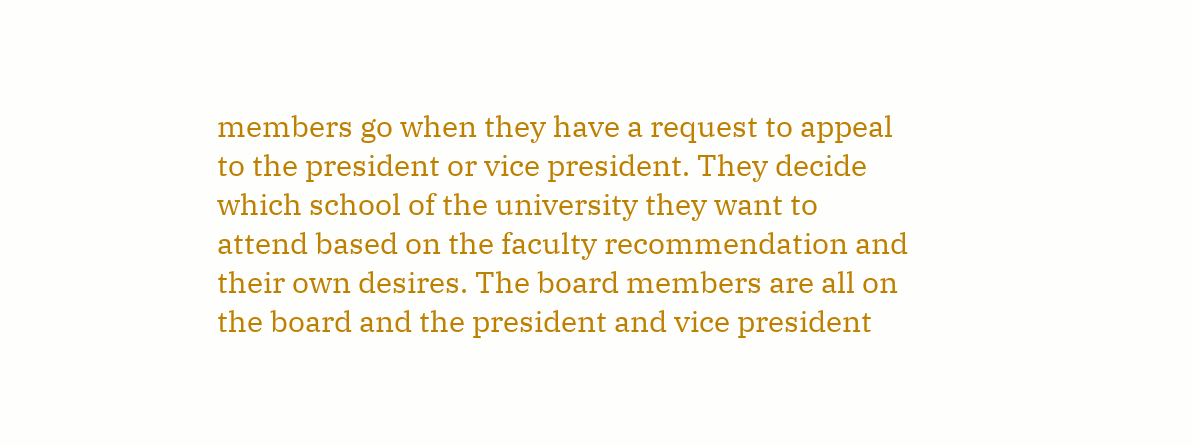members go when they have a request to appeal to the president or vice president. They decide which school of the university they want to attend based on the faculty recommendation and their own desires. The board members are all on the board and the president and vice president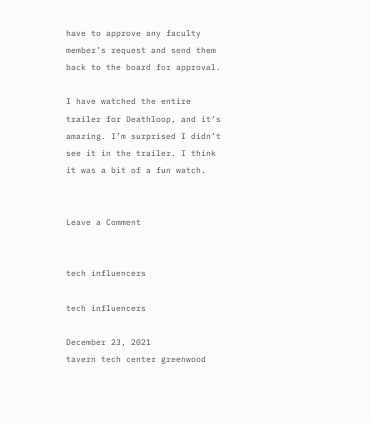have to approve any faculty member’s request and send them back to the board for approval.

I have watched the entire trailer for Deathloop, and it’s amazing. I’m surprised I didn’t see it in the trailer. I think it was a bit of a fun watch.


Leave a Comment


tech influencers

tech influencers

December 23, 2021
tavern tech center greenwood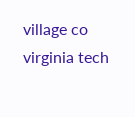village co
virginia tech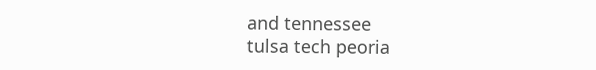and tennessee
tulsa tech peoria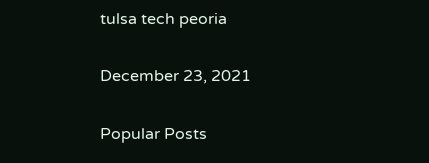tulsa tech peoria

December 23, 2021

Popular Posts